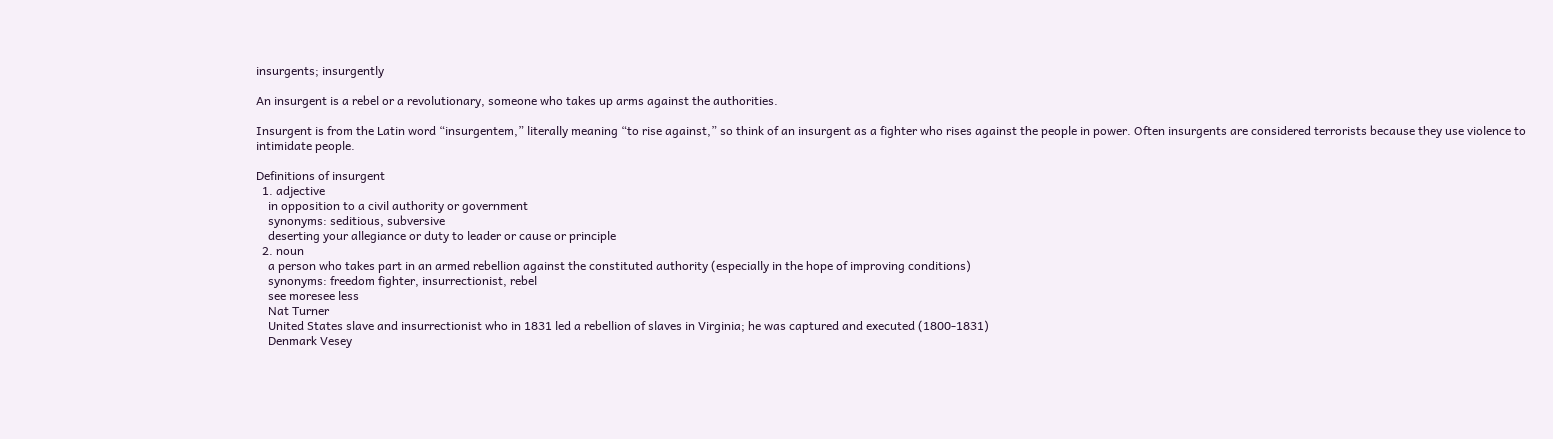insurgents; insurgently

An insurgent is a rebel or a revolutionary, someone who takes up arms against the authorities.

Insurgent is from the Latin word “insurgentem,” literally meaning “to rise against,” so think of an insurgent as a fighter who rises against the people in power. Often insurgents are considered terrorists because they use violence to intimidate people.

Definitions of insurgent
  1. adjective
    in opposition to a civil authority or government
    synonyms: seditious, subversive
    deserting your allegiance or duty to leader or cause or principle
  2. noun
    a person who takes part in an armed rebellion against the constituted authority (especially in the hope of improving conditions)
    synonyms: freedom fighter, insurrectionist, rebel
    see moresee less
    Nat Turner
    United States slave and insurrectionist who in 1831 led a rebellion of slaves in Virginia; he was captured and executed (1800-1831)
    Denmark Vesey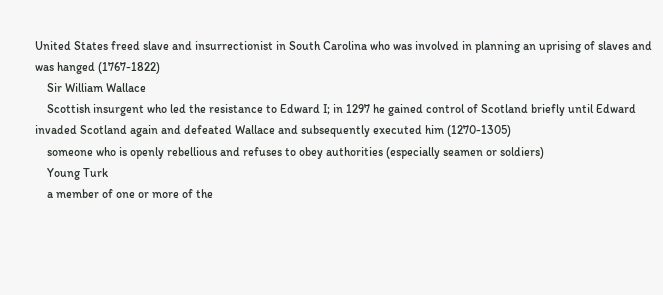United States freed slave and insurrectionist in South Carolina who was involved in planning an uprising of slaves and was hanged (1767-1822)
    Sir William Wallace
    Scottish insurgent who led the resistance to Edward I; in 1297 he gained control of Scotland briefly until Edward invaded Scotland again and defeated Wallace and subsequently executed him (1270-1305)
    someone who is openly rebellious and refuses to obey authorities (especially seamen or soldiers)
    Young Turk
    a member of one or more of the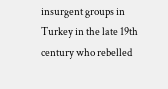insurgent groups in Turkey in the late 19th century who rebelled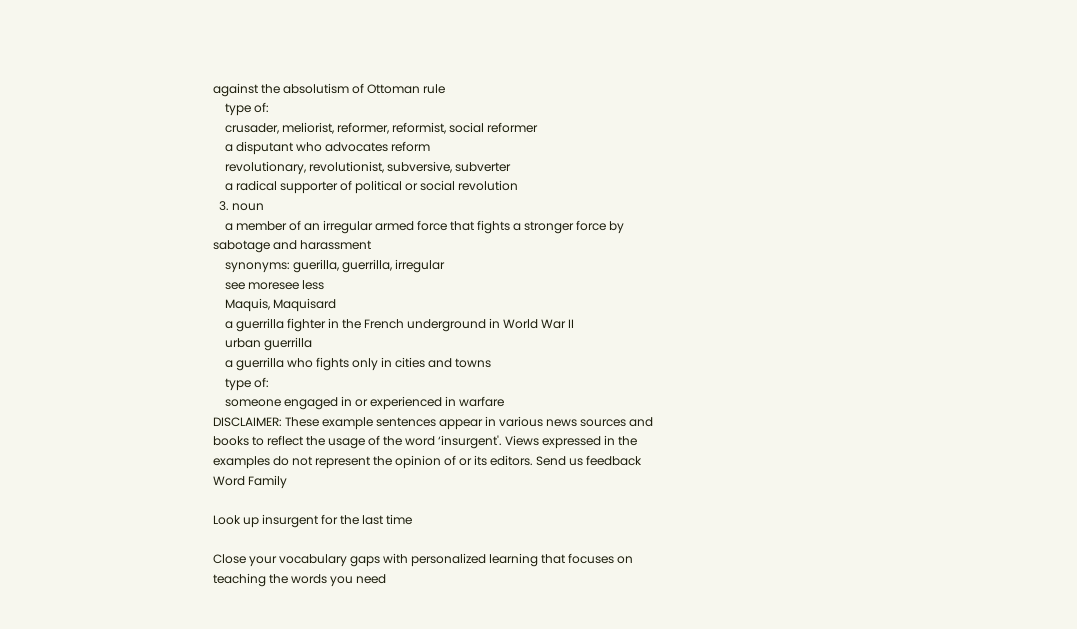against the absolutism of Ottoman rule
    type of:
    crusader, meliorist, reformer, reformist, social reformer
    a disputant who advocates reform
    revolutionary, revolutionist, subversive, subverter
    a radical supporter of political or social revolution
  3. noun
    a member of an irregular armed force that fights a stronger force by sabotage and harassment
    synonyms: guerilla, guerrilla, irregular
    see moresee less
    Maquis, Maquisard
    a guerrilla fighter in the French underground in World War II
    urban guerrilla
    a guerrilla who fights only in cities and towns
    type of:
    someone engaged in or experienced in warfare
DISCLAIMER: These example sentences appear in various news sources and books to reflect the usage of the word ‘insurgent'. Views expressed in the examples do not represent the opinion of or its editors. Send us feedback
Word Family

Look up insurgent for the last time

Close your vocabulary gaps with personalized learning that focuses on teaching the words you need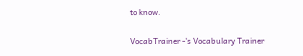to know.

VocabTrainer -'s Vocabulary Trainer